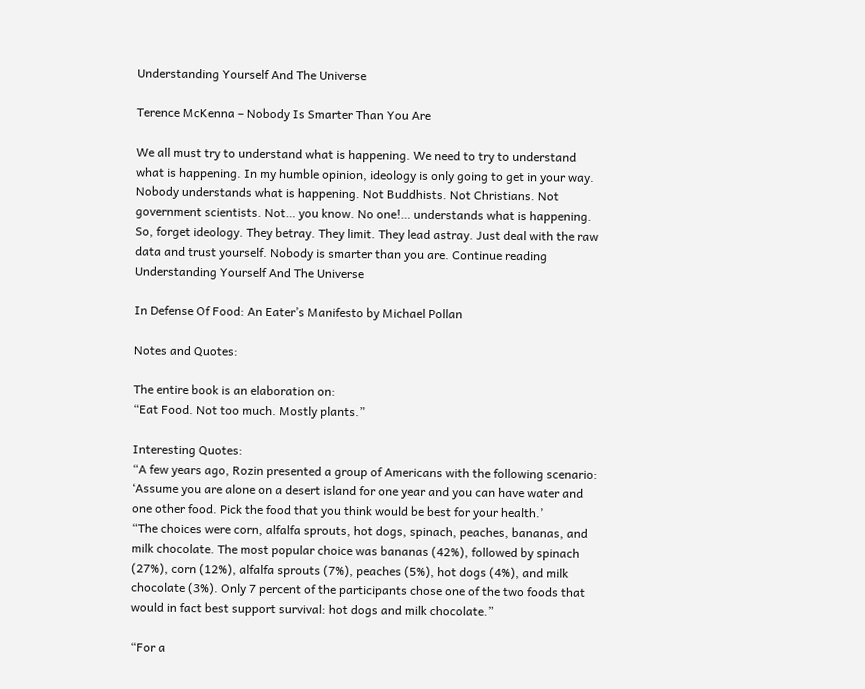Understanding Yourself And The Universe

Terence McKenna – Nobody Is Smarter Than You Are

We all must try to understand what is happening. We need to try to understand what is happening. In my humble opinion, ideology is only going to get in your way. Nobody understands what is happening. Not Buddhists. Not Christians. Not government scientists. Not… you know. No one!… understands what is happening. So, forget ideology. They betray. They limit. They lead astray. Just deal with the raw data and trust yourself. Nobody is smarter than you are. Continue reading Understanding Yourself And The Universe

In Defense Of Food: An Eater’s Manifesto by Michael Pollan

Notes and Quotes:

The entire book is an elaboration on:
“Eat Food. Not too much. Mostly plants.”

Interesting Quotes:
“A few years ago, Rozin presented a group of Americans with the following scenario: ‘Assume you are alone on a desert island for one year and you can have water and one other food. Pick the food that you think would be best for your health.’
“The choices were corn, alfalfa sprouts, hot dogs, spinach, peaches, bananas, and milk chocolate. The most popular choice was bananas (42%), followed by spinach (27%), corn (12%), alfalfa sprouts (7%), peaches (5%), hot dogs (4%), and milk chocolate (3%). Only 7 percent of the participants chose one of the two foods that would in fact best support survival: hot dogs and milk chocolate.”

“For a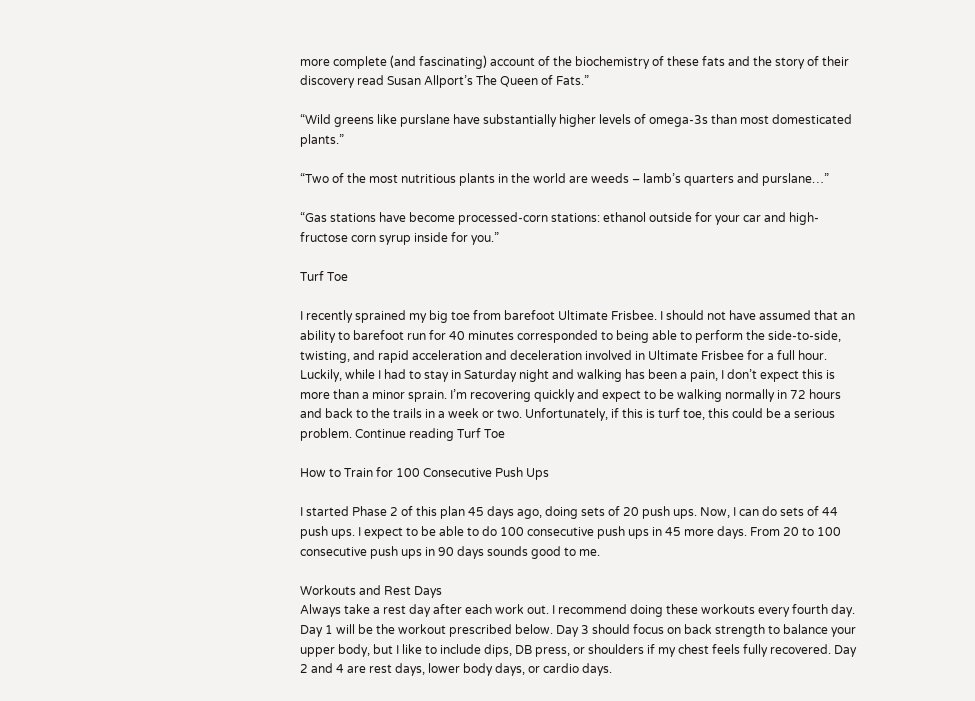more complete (and fascinating) account of the biochemistry of these fats and the story of their discovery read Susan Allport’s The Queen of Fats.”

“Wild greens like purslane have substantially higher levels of omega-3s than most domesticated plants.”

“Two of the most nutritious plants in the world are weeds – lamb’s quarters and purslane…”

“Gas stations have become processed-corn stations: ethanol outside for your car and high-fructose corn syrup inside for you.”

Turf Toe

I recently sprained my big toe from barefoot Ultimate Frisbee. I should not have assumed that an ability to barefoot run for 40 minutes corresponded to being able to perform the side-to-side, twisting, and rapid acceleration and deceleration involved in Ultimate Frisbee for a full hour. Luckily, while I had to stay in Saturday night and walking has been a pain, I don’t expect this is more than a minor sprain. I’m recovering quickly and expect to be walking normally in 72 hours and back to the trails in a week or two. Unfortunately, if this is turf toe, this could be a serious problem. Continue reading Turf Toe

How to Train for 100 Consecutive Push Ups

I started Phase 2 of this plan 45 days ago, doing sets of 20 push ups. Now, I can do sets of 44 push ups. I expect to be able to do 100 consecutive push ups in 45 more days. From 20 to 100 consecutive push ups in 90 days sounds good to me.

Workouts and Rest Days
Always take a rest day after each work out. I recommend doing these workouts every fourth day. Day 1 will be the workout prescribed below. Day 3 should focus on back strength to balance your upper body, but I like to include dips, DB press, or shoulders if my chest feels fully recovered. Day 2 and 4 are rest days, lower body days, or cardio days.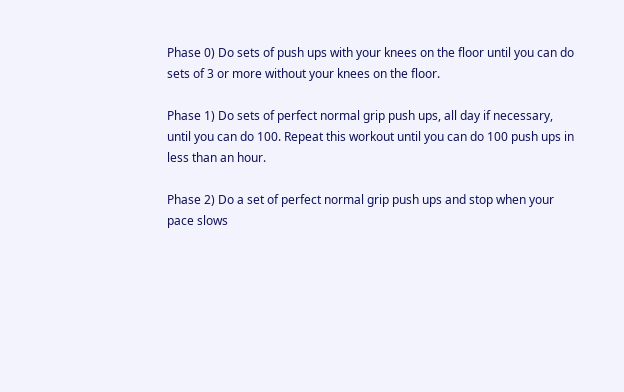Phase 0) Do sets of push ups with your knees on the floor until you can do sets of 3 or more without your knees on the floor.

Phase 1) Do sets of perfect normal grip push ups, all day if necessary, until you can do 100. Repeat this workout until you can do 100 push ups in less than an hour.

Phase 2) Do a set of perfect normal grip push ups and stop when your pace slows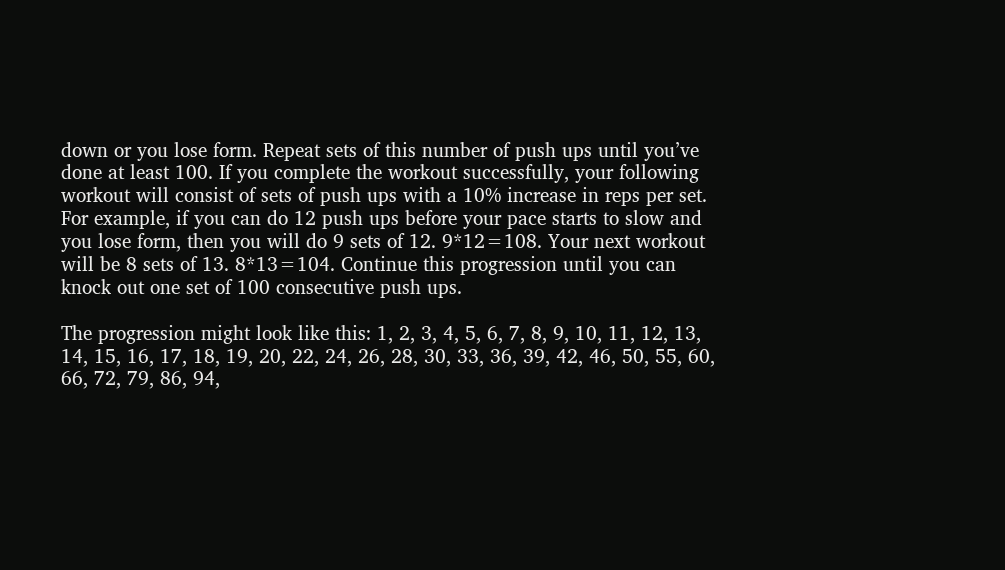down or you lose form. Repeat sets of this number of push ups until you’ve done at least 100. If you complete the workout successfully, your following workout will consist of sets of push ups with a 10% increase in reps per set. For example, if you can do 12 push ups before your pace starts to slow and you lose form, then you will do 9 sets of 12. 9*12=108. Your next workout will be 8 sets of 13. 8*13=104. Continue this progression until you can knock out one set of 100 consecutive push ups.

The progression might look like this: 1, 2, 3, 4, 5, 6, 7, 8, 9, 10, 11, 12, 13, 14, 15, 16, 17, 18, 19, 20, 22, 24, 26, 28, 30, 33, 36, 39, 42, 46, 50, 55, 60, 66, 72, 79, 86, 94,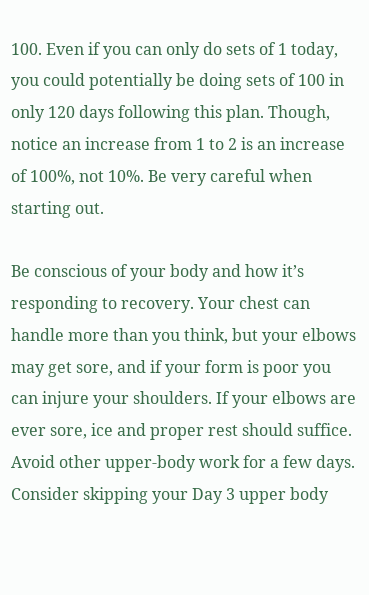100. Even if you can only do sets of 1 today, you could potentially be doing sets of 100 in only 120 days following this plan. Though, notice an increase from 1 to 2 is an increase of 100%, not 10%. Be very careful when starting out.

Be conscious of your body and how it’s responding to recovery. Your chest can handle more than you think, but your elbows may get sore, and if your form is poor you can injure your shoulders. If your elbows are ever sore, ice and proper rest should suffice. Avoid other upper-body work for a few days. Consider skipping your Day 3 upper body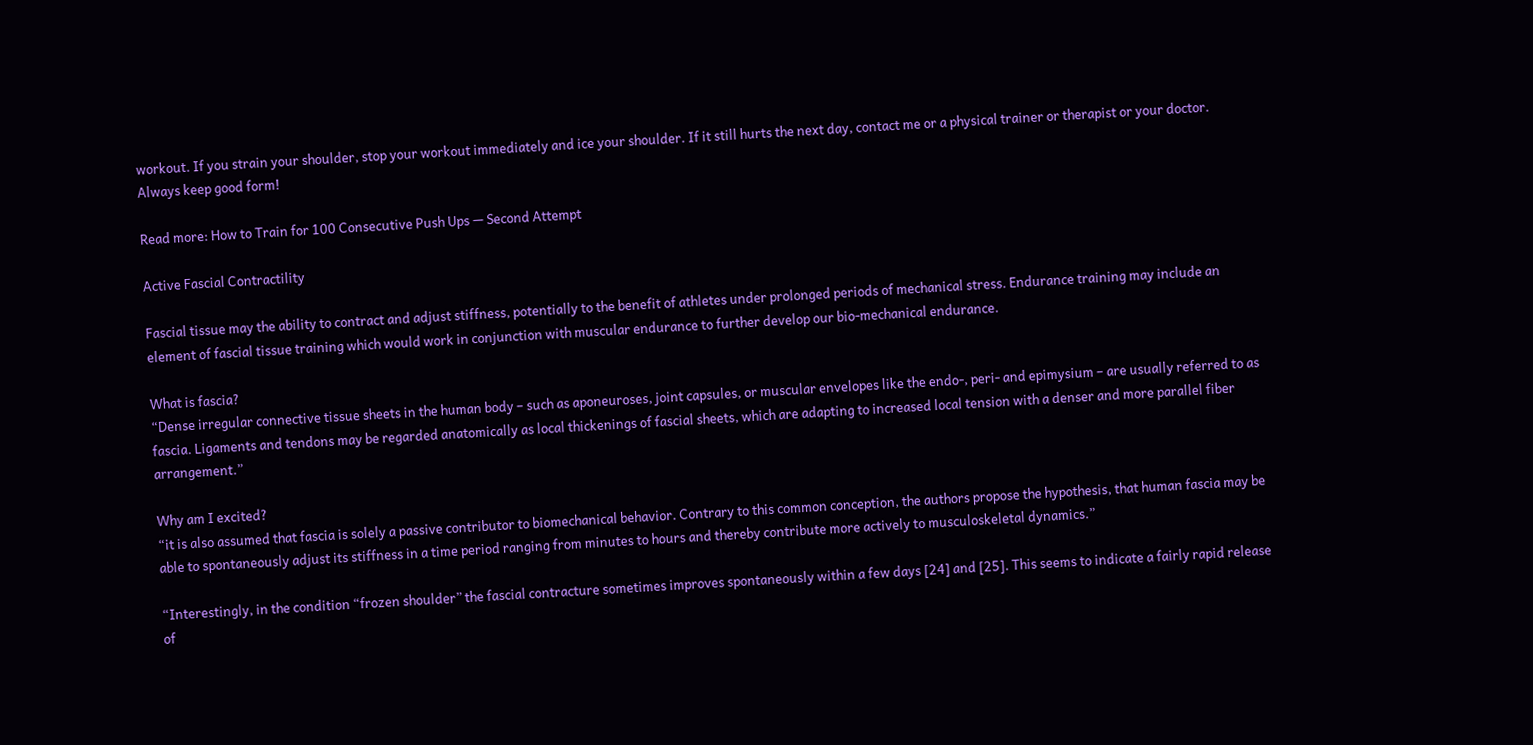workout. If you strain your shoulder, stop your workout immediately and ice your shoulder. If it still hurts the next day, contact me or a physical trainer or therapist or your doctor. Always keep good form!

Read more: How to Train for 100 Consecutive Push Ups — Second Attempt

Active Fascial Contractility

Fascial tissue may the ability to contract and adjust stiffness, potentially to the benefit of athletes under prolonged periods of mechanical stress. Endurance training may include an element of fascial tissue training which would work in conjunction with muscular endurance to further develop our bio-mechanical endurance.

What is fascia?
“Dense irregular connective tissue sheets in the human body – such as aponeuroses, joint capsules, or muscular envelopes like the endo-, peri- and epimysium – are usually referred to as fascia. Ligaments and tendons may be regarded anatomically as local thickenings of fascial sheets, which are adapting to increased local tension with a denser and more parallel fiber arrangement.”

Why am I excited?
“it is also assumed that fascia is solely a passive contributor to biomechanical behavior. Contrary to this common conception, the authors propose the hypothesis, that human fascia may be able to spontaneously adjust its stiffness in a time period ranging from minutes to hours and thereby contribute more actively to musculoskeletal dynamics.”

“Interestingly, in the condition “frozen shoulder” the fascial contracture sometimes improves spontaneously within a few days [24] and [25]. This seems to indicate a fairly rapid release of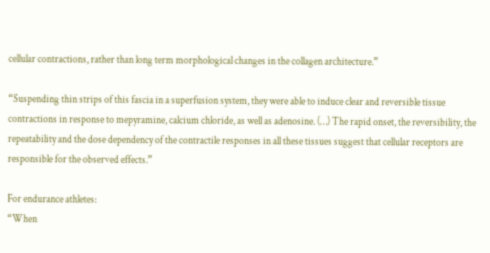cellular contractions, rather than long term morphological changes in the collagen architecture.”

“Suspending thin strips of this fascia in a superfusion system, they were able to induce clear and reversible tissue contractions in response to mepyramine, calcium chloride, as well as adenosine. (…) The rapid onset, the reversibility, the repeatability and the dose dependency of the contractile responses in all these tissues suggest that cellular receptors are responsible for the observed effects.”

For endurance athletes:
“When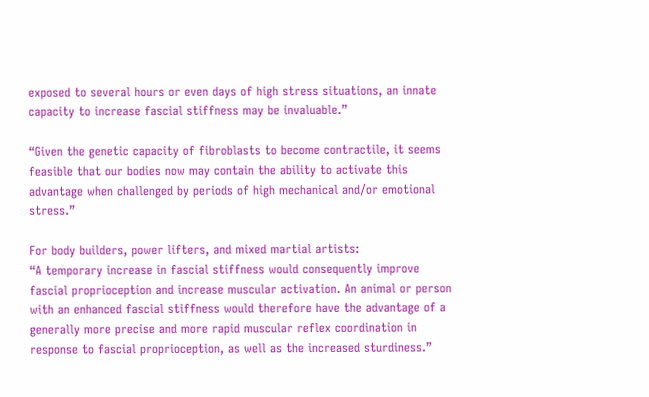exposed to several hours or even days of high stress situations, an innate capacity to increase fascial stiffness may be invaluable.”

“Given the genetic capacity of fibroblasts to become contractile, it seems feasible that our bodies now may contain the ability to activate this advantage when challenged by periods of high mechanical and/or emotional stress.”

For body builders, power lifters, and mixed martial artists:
“A temporary increase in fascial stiffness would consequently improve fascial proprioception and increase muscular activation. An animal or person with an enhanced fascial stiffness would therefore have the advantage of a generally more precise and more rapid muscular reflex coordination in response to fascial proprioception, as well as the increased sturdiness.”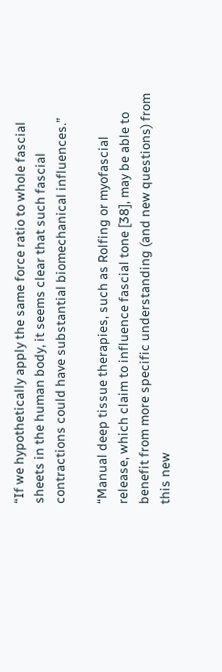“If we hypothetically apply the same force ratio to whole fascial sheets in the human body, it seems clear that such fascial contractions could have substantial biomechanical influences.”

“Manual deep tissue therapies, such as Rolfing or myofascial release, which claim to influence fascial tone [38], may be able to benefit from more specific understanding (and new questions) from this new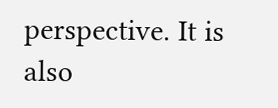perspective. It is also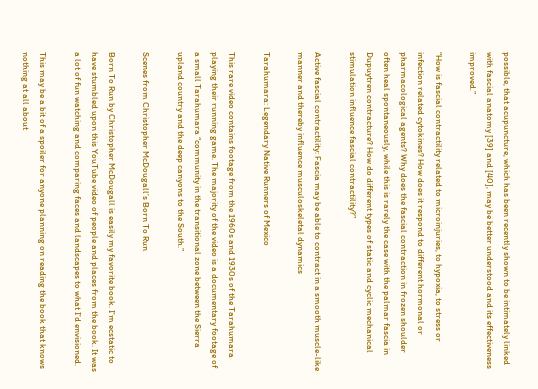possible, that acupuncture, which has been recently shown to be intimately linked with fascial anatomy [39] and [40], may be better understood and its effectiveness improved.”

“How is fascial contractility related to microinjuries, to hypoxia, to stress or infection related cytokines? How does it respond to different hormonal or pharmacological agents? Why does the fascial contraction in frozen shoulder often heal spontaneously, while this is rarely the case with the palmar fascia in Dupuytren contracture? How do different types of static and cyclic mechanical stimulation influence fascial contractility?”

Active fascial contractility: Fascia may be able to contract in a smooth muscle-like manner and thereby influence musculoskeletal dynamics

Tarahumara: Legendary Native Runners of Mexico

This rare video contains footage from the 1960s and 1930s of the Tarahumara playing their running game. The majority of the video is a documentary footage of a small Tarahumara “community in the transitional zone between the Sierra upland country and the deep canyons to the South.”

Scenes from Christopher McDougall’s Born To Run

Born To Run by Christopher McDougall is easily my favorite book. I’m ecstatic to have stumbled upon this YouTube video of people and places from the book. It was a lot of fun watching and comparing faces and landscapes to what I’d envisioned.

This may be a bit of a spoiler for anyone planning on reading the book that knows nothing at all about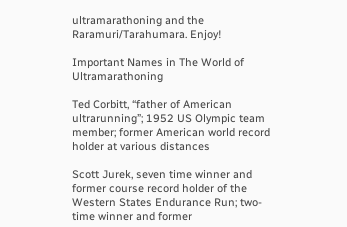ultramarathoning and the Raramuri/Tarahumara. Enjoy!

Important Names in The World of Ultramarathoning

Ted Corbitt, “father of American ultrarunning”; 1952 US Olympic team member; former American world record holder at various distances

Scott Jurek, seven time winner and former course record holder of the Western States Endurance Run; two-time winner and former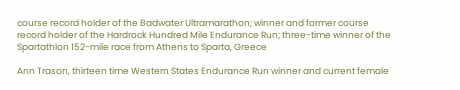course record holder of the Badwater Ultramarathon; winner and former course record holder of the Hardrock Hundred Mile Endurance Run; three-time winner of the Spartathlon 152-mile race from Athens to Sparta, Greece

Ann Trason, thirteen time Western States Endurance Run winner and current female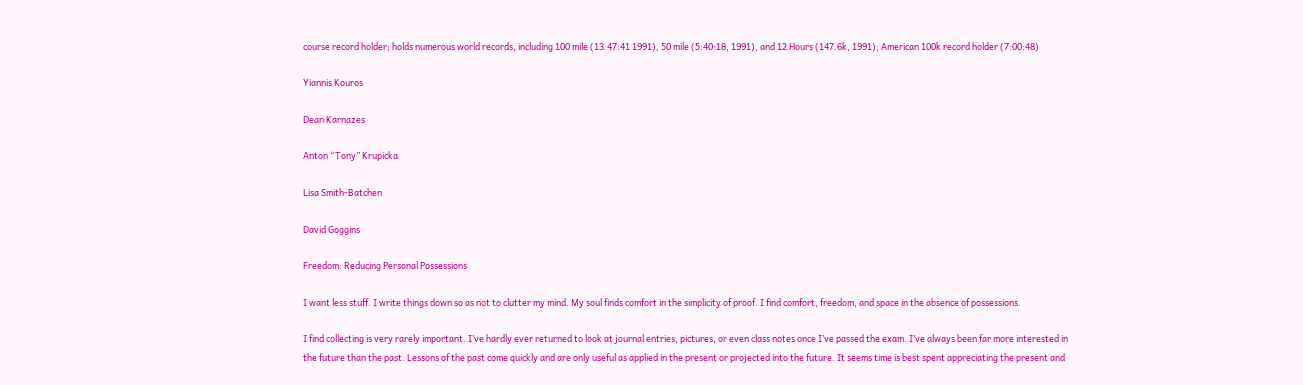course record holder; holds numerous world records, including 100 mile (13:47:41 1991), 50 mile (5:40:18, 1991), and 12 Hours (147.6k, 1991); American 100k record holder (7:00:48)

Yiannis Kouros

Dean Karnazes

Anton “Tony” Krupicka

Lisa Smith-Batchen

David Goggins

Freedom: Reducing Personal Possessions

I want less stuff. I write things down so as not to clutter my mind. My soul finds comfort in the simplicity of proof. I find comfort, freedom, and space in the absence of possessions.

I find collecting is very rarely important. I’ve hardly ever returned to look at journal entries, pictures, or even class notes once I’ve passed the exam. I’ve always been far more interested in the future than the past. Lessons of the past come quickly and are only useful as applied in the present or projected into the future. It seems time is best spent appreciating the present and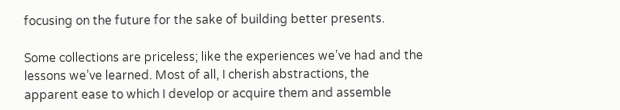focusing on the future for the sake of building better presents.

Some collections are priceless; like the experiences we’ve had and the lessons we’ve learned. Most of all, I cherish abstractions, the apparent ease to which I develop or acquire them and assemble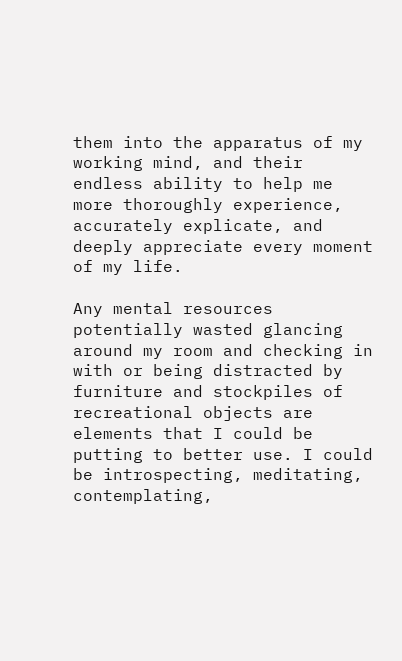them into the apparatus of my working mind, and their endless ability to help me more thoroughly experience, accurately explicate, and deeply appreciate every moment of my life.

Any mental resources potentially wasted glancing around my room and checking in with or being distracted by furniture and stockpiles of recreational objects are elements that I could be putting to better use. I could be introspecting, meditating, contemplating,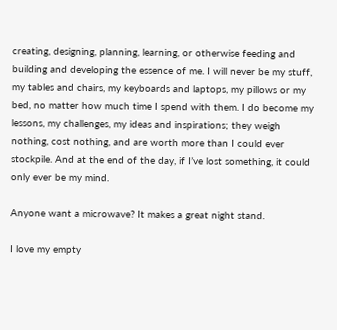creating, designing, planning, learning, or otherwise feeding and building and developing the essence of me. I will never be my stuff, my tables and chairs, my keyboards and laptops, my pillows or my bed, no matter how much time I spend with them. I do become my lessons, my challenges, my ideas and inspirations; they weigh nothing, cost nothing, and are worth more than I could ever stockpile. And at the end of the day, if I’ve lost something, it could only ever be my mind.

Anyone want a microwave? It makes a great night stand.

I love my empty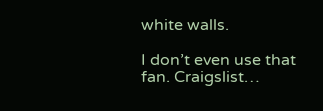white walls.

I don’t even use that fan. Craigslist…